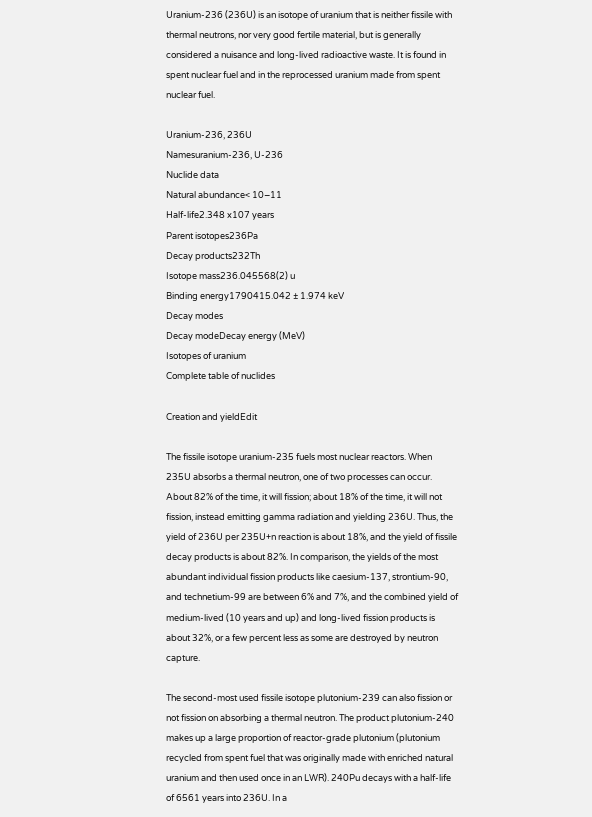Uranium-236 (236U) is an isotope of uranium that is neither fissile with thermal neutrons, nor very good fertile material, but is generally considered a nuisance and long-lived radioactive waste. It is found in spent nuclear fuel and in the reprocessed uranium made from spent nuclear fuel.

Uranium-236, 236U
Namesuranium-236, U-236
Nuclide data
Natural abundance< 10−11
Half-life2.348 x107 years
Parent isotopes236Pa
Decay products232Th
Isotope mass236.045568(2) u
Binding energy1790415.042 ± 1.974 keV
Decay modes
Decay modeDecay energy (MeV)
Isotopes of uranium
Complete table of nuclides

Creation and yieldEdit

The fissile isotope uranium-235 fuels most nuclear reactors. When 235U absorbs a thermal neutron, one of two processes can occur. About 82% of the time, it will fission; about 18% of the time, it will not fission, instead emitting gamma radiation and yielding 236U. Thus, the yield of 236U per 235U+n reaction is about 18%, and the yield of fissile decay products is about 82%. In comparison, the yields of the most abundant individual fission products like caesium-137, strontium-90, and technetium-99 are between 6% and 7%, and the combined yield of medium-lived (10 years and up) and long-lived fission products is about 32%, or a few percent less as some are destroyed by neutron capture.

The second-most used fissile isotope plutonium-239 can also fission or not fission on absorbing a thermal neutron. The product plutonium-240 makes up a large proportion of reactor-grade plutonium (plutonium recycled from spent fuel that was originally made with enriched natural uranium and then used once in an LWR). 240Pu decays with a half-life of 6561 years into 236U. In a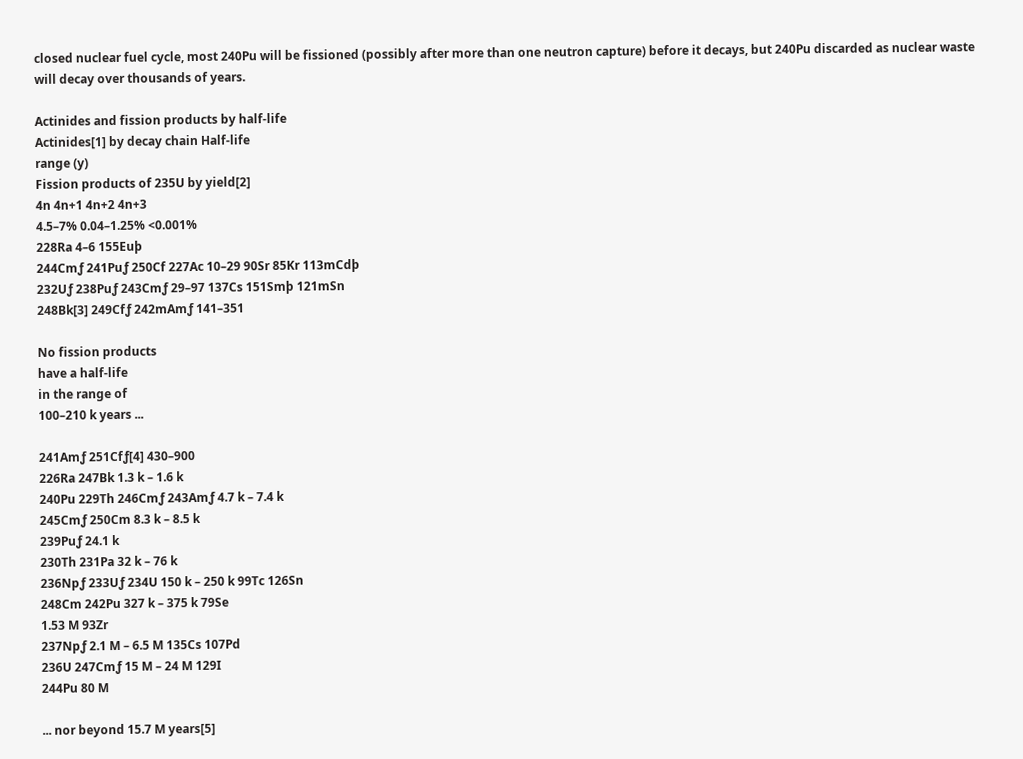closed nuclear fuel cycle, most 240Pu will be fissioned (possibly after more than one neutron capture) before it decays, but 240Pu discarded as nuclear waste will decay over thousands of years.

Actinides and fission products by half-life
Actinides[1] by decay chain Half-life
range (y)
Fission products of 235U by yield[2]
4n 4n+1 4n+2 4n+3
4.5–7% 0.04–1.25% <0.001%
228Ra 4–6 155Euþ
244Cmƒ 241Puƒ 250Cf 227Ac 10–29 90Sr 85Kr 113mCdþ
232Uƒ 238Puƒ 243Cmƒ 29–97 137Cs 151Smþ 121mSn
248Bk[3] 249Cfƒ 242mAmƒ 141–351

No fission products
have a half-life
in the range of
100–210 k years ...

241Amƒ 251Cfƒ[4] 430–900
226Ra 247Bk 1.3 k – 1.6 k
240Pu 229Th 246Cmƒ 243Amƒ 4.7 k – 7.4 k
245Cmƒ 250Cm 8.3 k – 8.5 k
239Puƒ 24.1 k
230Th 231Pa 32 k – 76 k
236Npƒ 233Uƒ 234U 150 k – 250 k 99Tc 126Sn
248Cm 242Pu 327 k – 375 k 79Se
1.53 M 93Zr
237Npƒ 2.1 M – 6.5 M 135Cs 107Pd
236U 247Cmƒ 15 M – 24 M 129I
244Pu 80 M

... nor beyond 15.7 M years[5]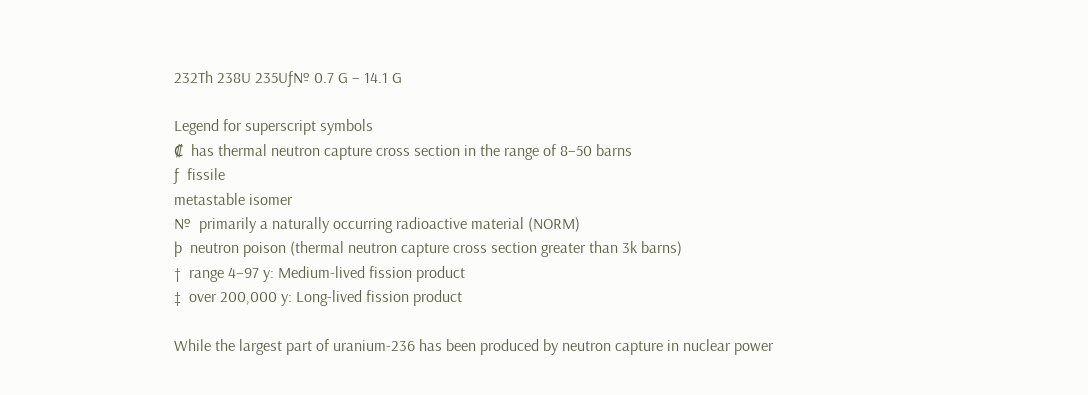232Th 238U 235Uƒ№ 0.7 G – 14.1 G

Legend for superscript symbols
₡  has thermal neutron capture cross section in the range of 8–50 barns
ƒ  fissile
metastable isomer
№  primarily a naturally occurring radioactive material (NORM)
þ  neutron poison (thermal neutron capture cross section greater than 3k barns)
†  range 4–97 y: Medium-lived fission product
‡  over 200,000 y: Long-lived fission product

While the largest part of uranium-236 has been produced by neutron capture in nuclear power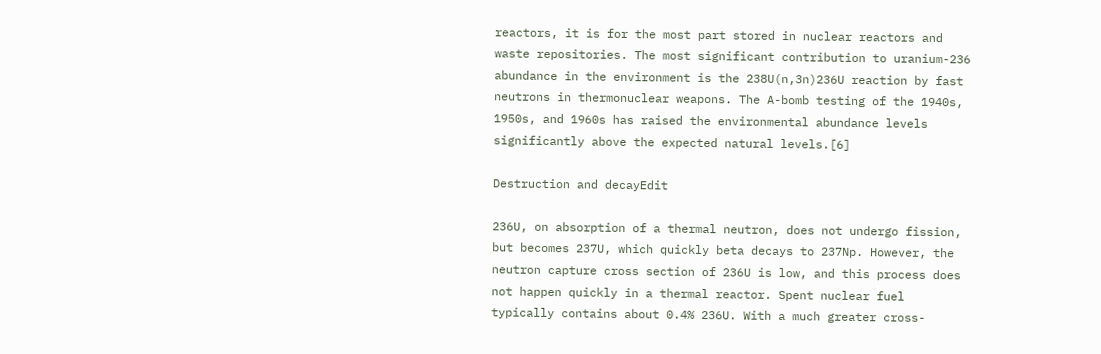reactors, it is for the most part stored in nuclear reactors and waste repositories. The most significant contribution to uranium-236 abundance in the environment is the 238U(n,3n)236U reaction by fast neutrons in thermonuclear weapons. The A-bomb testing of the 1940s, 1950s, and 1960s has raised the environmental abundance levels significantly above the expected natural levels.[6]

Destruction and decayEdit

236U, on absorption of a thermal neutron, does not undergo fission, but becomes 237U, which quickly beta decays to 237Np. However, the neutron capture cross section of 236U is low, and this process does not happen quickly in a thermal reactor. Spent nuclear fuel typically contains about 0.4% 236U. With a much greater cross-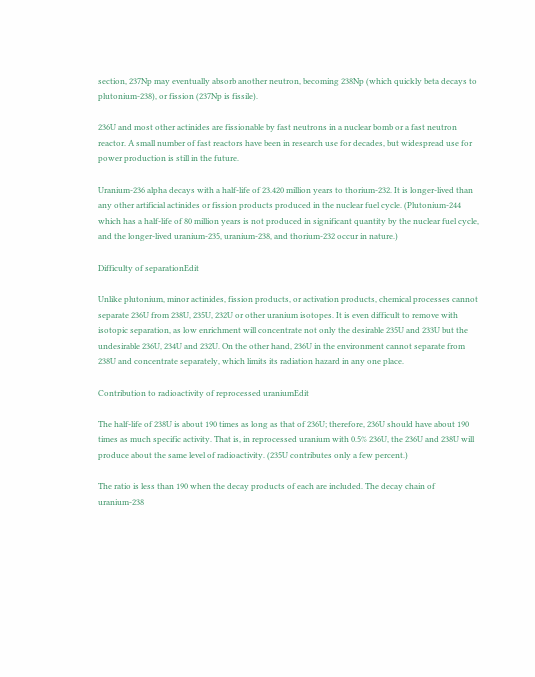section, 237Np may eventually absorb another neutron, becoming 238Np (which quickly beta decays to plutonium-238), or fission (237Np is fissile).

236U and most other actinides are fissionable by fast neutrons in a nuclear bomb or a fast neutron reactor. A small number of fast reactors have been in research use for decades, but widespread use for power production is still in the future.

Uranium-236 alpha decays with a half-life of 23.420 million years to thorium-232. It is longer-lived than any other artificial actinides or fission products produced in the nuclear fuel cycle. (Plutonium-244 which has a half-life of 80 million years is not produced in significant quantity by the nuclear fuel cycle, and the longer-lived uranium-235, uranium-238, and thorium-232 occur in nature.)

Difficulty of separationEdit

Unlike plutonium, minor actinides, fission products, or activation products, chemical processes cannot separate 236U from 238U, 235U, 232U or other uranium isotopes. It is even difficult to remove with isotopic separation, as low enrichment will concentrate not only the desirable 235U and 233U but the undesirable 236U, 234U and 232U. On the other hand, 236U in the environment cannot separate from 238U and concentrate separately, which limits its radiation hazard in any one place.

Contribution to radioactivity of reprocessed uraniumEdit

The half-life of 238U is about 190 times as long as that of 236U; therefore, 236U should have about 190 times as much specific activity. That is, in reprocessed uranium with 0.5% 236U, the 236U and 238U will produce about the same level of radioactivity. (235U contributes only a few percent.)

The ratio is less than 190 when the decay products of each are included. The decay chain of uranium-238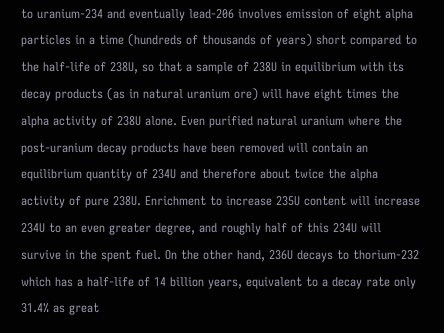to uranium-234 and eventually lead-206 involves emission of eight alpha particles in a time (hundreds of thousands of years) short compared to the half-life of 238U, so that a sample of 238U in equilibrium with its decay products (as in natural uranium ore) will have eight times the alpha activity of 238U alone. Even purified natural uranium where the post-uranium decay products have been removed will contain an equilibrium quantity of 234U and therefore about twice the alpha activity of pure 238U. Enrichment to increase 235U content will increase 234U to an even greater degree, and roughly half of this 234U will survive in the spent fuel. On the other hand, 236U decays to thorium-232 which has a half-life of 14 billion years, equivalent to a decay rate only 31.4% as great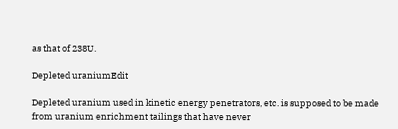as that of 238U.

Depleted uraniumEdit

Depleted uranium used in kinetic energy penetrators, etc. is supposed to be made from uranium enrichment tailings that have never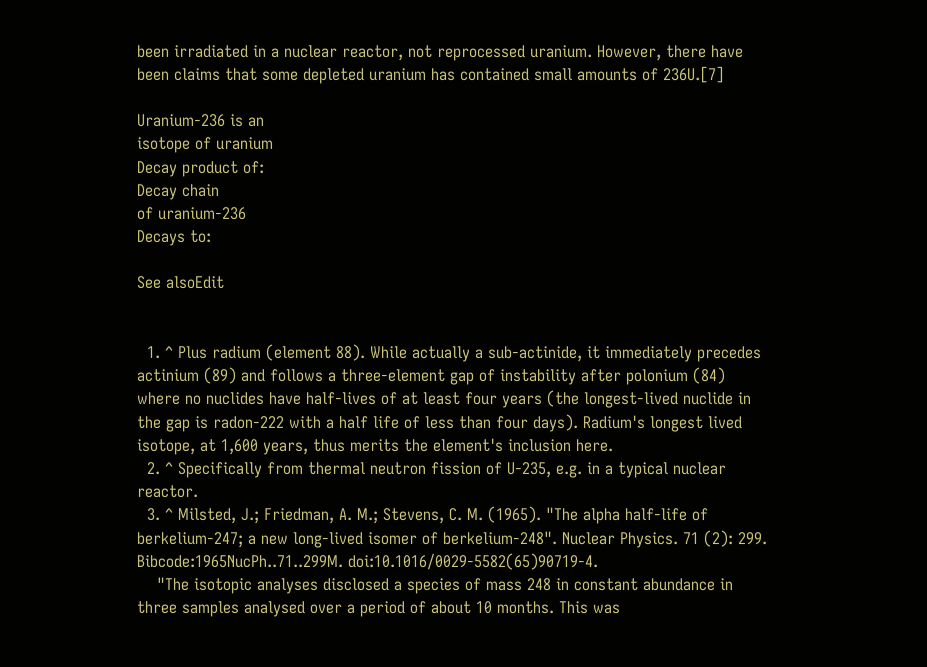been irradiated in a nuclear reactor, not reprocessed uranium. However, there have been claims that some depleted uranium has contained small amounts of 236U.[7]

Uranium-236 is an
isotope of uranium
Decay product of:
Decay chain
of uranium-236
Decays to:

See alsoEdit


  1. ^ Plus radium (element 88). While actually a sub-actinide, it immediately precedes actinium (89) and follows a three-element gap of instability after polonium (84) where no nuclides have half-lives of at least four years (the longest-lived nuclide in the gap is radon-222 with a half life of less than four days). Radium's longest lived isotope, at 1,600 years, thus merits the element's inclusion here.
  2. ^ Specifically from thermal neutron fission of U-235, e.g. in a typical nuclear reactor.
  3. ^ Milsted, J.; Friedman, A. M.; Stevens, C. M. (1965). "The alpha half-life of berkelium-247; a new long-lived isomer of berkelium-248". Nuclear Physics. 71 (2): 299. Bibcode:1965NucPh..71..299M. doi:10.1016/0029-5582(65)90719-4.
    "The isotopic analyses disclosed a species of mass 248 in constant abundance in three samples analysed over a period of about 10 months. This was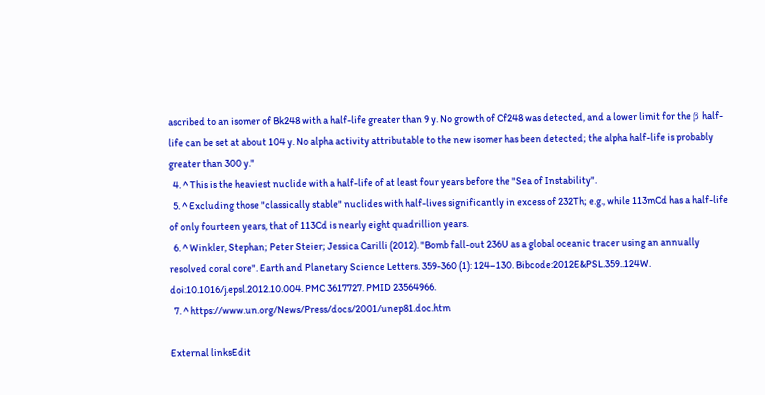ascribed to an isomer of Bk248 with a half-life greater than 9 y. No growth of Cf248 was detected, and a lower limit for the β half-life can be set at about 104 y. No alpha activity attributable to the new isomer has been detected; the alpha half-life is probably greater than 300 y."
  4. ^ This is the heaviest nuclide with a half-life of at least four years before the "Sea of Instability".
  5. ^ Excluding those "classically stable" nuclides with half-lives significantly in excess of 232Th; e.g., while 113mCd has a half-life of only fourteen years, that of 113Cd is nearly eight quadrillion years.
  6. ^ Winkler, Stephan; Peter Steier; Jessica Carilli (2012). "Bomb fall-out 236U as a global oceanic tracer using an annually resolved coral core". Earth and Planetary Science Letters. 359-360 (1): 124–130. Bibcode:2012E&PSL.359..124W. doi:10.1016/j.epsl.2012.10.004. PMC 3617727. PMID 23564966.
  7. ^ https://www.un.org/News/Press/docs/2001/unep81.doc.htm

External linksEdit